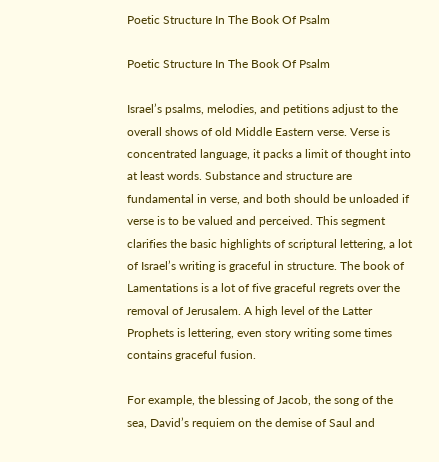Poetic Structure In The Book Of Psalm

Poetic Structure In The Book Of Psalm

Israel’s psalms, melodies, and petitions adjust to the overall shows of old Middle Eastern verse. Verse is concentrated language, it packs a limit of thought into at least words. Substance and structure are fundamental in verse, and both should be unloaded if verse is to be valued and perceived. This segment clarifies the basic highlights of scriptural lettering, a lot of Israel’s writing is graceful in structure. The book of Lamentations is a lot of five graceful regrets over the removal of Jerusalem. A high level of the Latter Prophets is lettering, even story writing some times contains graceful fusion.

For example, the blessing of Jacob, the song of the sea, David’s requiem on the demise of Saul and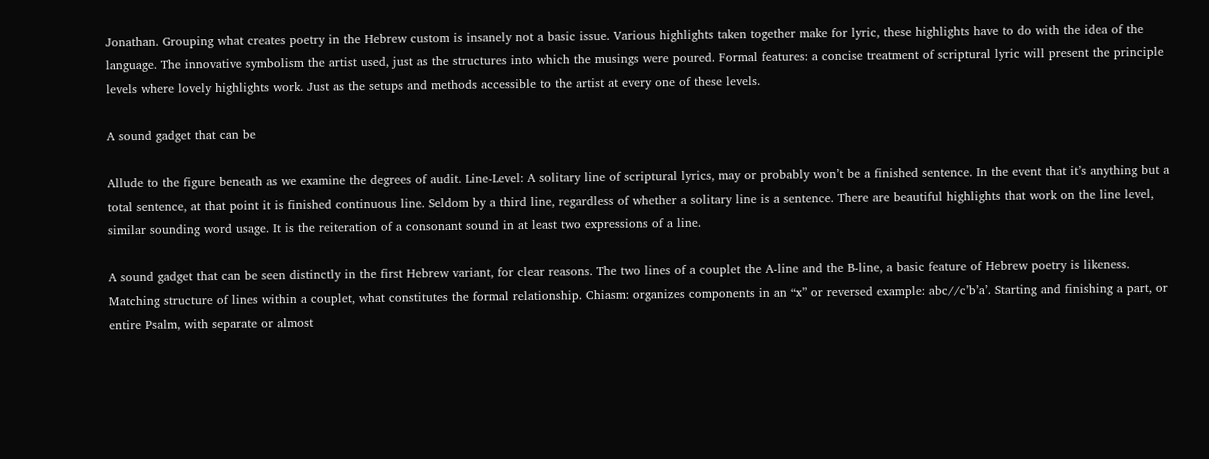Jonathan. Grouping what creates poetry in the Hebrew custom is insanely not a basic issue. Various highlights taken together make for lyric, these highlights have to do with the idea of the language. The innovative symbolism the artist used, just as the structures into which the musings were poured. Formal features: a concise treatment of scriptural lyric will present the principle levels where lovely highlights work. Just as the setups and methods accessible to the artist at every one of these levels.

A sound gadget that can be

Allude to the figure beneath as we examine the degrees of audit. Line-Level: A solitary line of scriptural lyrics, may or probably won’t be a finished sentence. In the event that it’s anything but a total sentence, at that point it is finished continuous line. Seldom by a third line, regardless of whether a solitary line is a sentence. There are beautiful highlights that work on the line level, similar sounding word usage. It is the reiteration of a consonant sound in at least two expressions of a line.

A sound gadget that can be seen distinctly in the first Hebrew variant, for clear reasons. The two lines of a couplet the A-line and the B-line, a basic feature of Hebrew poetry is likeness. Matching structure of lines within a couplet, what constitutes the formal relationship. Chiasm: organizes components in an “x” or reversed example: abc//c’b’a’. Starting and finishing a part, or entire Psalm, with separate or almost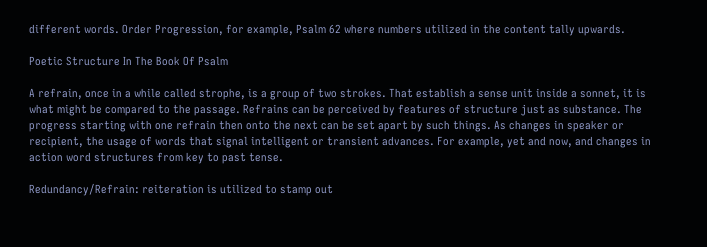different words. Order Progression, for example, Psalm 62 where numbers utilized in the content tally upwards.

Poetic Structure In The Book Of Psalm

A refrain, once in a while called strophe, is a group of two strokes. That establish a sense unit inside a sonnet, it is what might be compared to the passage. Refrains can be perceived by features of structure just as substance. The progress starting with one refrain then onto the next can be set apart by such things. As changes in speaker or recipient, the usage of words that signal intelligent or transient advances. For example, yet and now, and changes in action word structures from key to past tense.

Redundancy/Refrain: reiteration is utilized to stamp out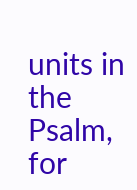units in the Psalm, for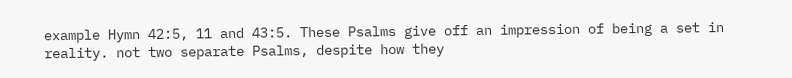example Hymn 42:5, 11 and 43:5. These Psalms give off an impression of being a set in reality. not two separate Psalms, despite how they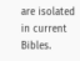are isolated in current Bibles.